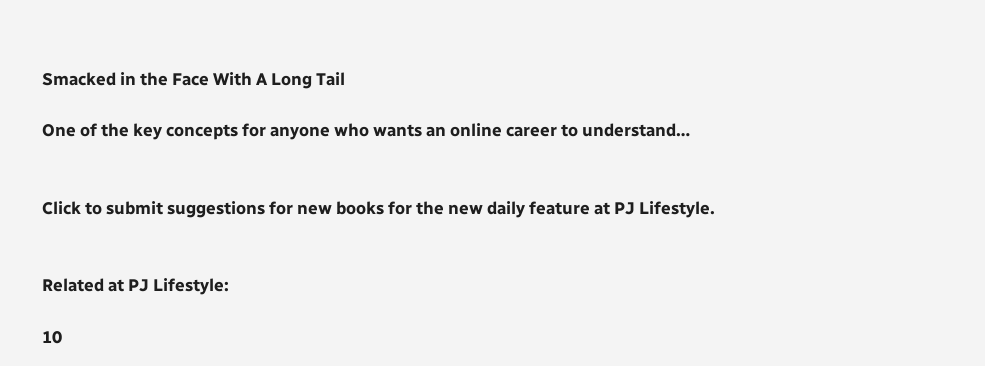Smacked in the Face With A Long Tail

One of the key concepts for anyone who wants an online career to understand…


Click to submit suggestions for new books for the new daily feature at PJ Lifestyle.


Related at PJ Lifestyle:

10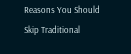Reasons You Should Skip Traditional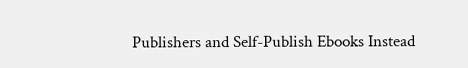Publishers and Self-Publish Ebooks Instead